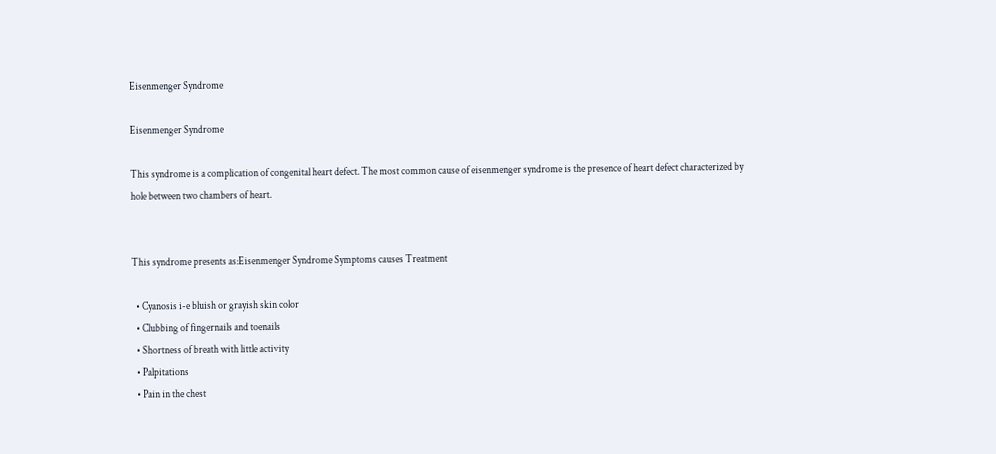Eisenmenger Syndrome

Eisenmenger Syndrome

This syndrome is a complication of congenital heart defect. The most common cause of eisenmenger syndrome is the presence of heart defect characterized by hole between two chambers of heart.


This syndrome presents as:Eisenmenger Syndrome Symptoms causes Treatment

  • Cyanosis i-e bluish or grayish skin color
  • Clubbing of fingernails and toenails
  • Shortness of breath with little activity
  • Palpitations
  • Pain in the chest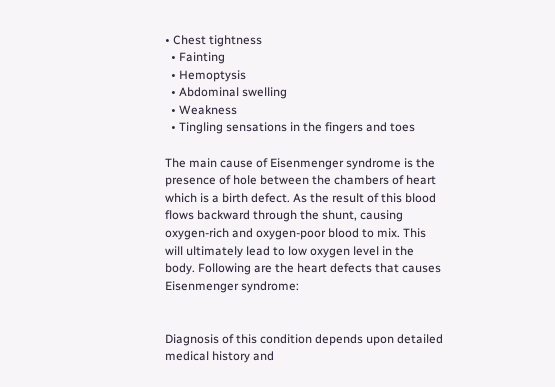• Chest tightness
  • Fainting
  • Hemoptysis
  • Abdominal swelling
  • Weakness
  • Tingling sensations in the fingers and toes

The main cause of Eisenmenger syndrome is the presence of hole between the chambers of heart which is a birth defect. As the result of this blood flows backward through the shunt, causing oxygen-rich and oxygen-poor blood to mix. This will ultimately lead to low oxygen level in the body. Following are the heart defects that causes Eisenmenger syndrome:


Diagnosis of this condition depends upon detailed medical history and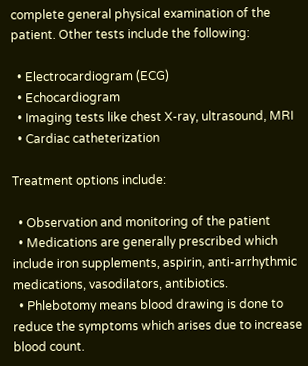complete general physical examination of the patient. Other tests include the following:

  • Electrocardiogram (ECG)
  • Echocardiogram
  • Imaging tests like chest X-ray, ultrasound, MRI
  • Cardiac catheterization

Treatment options include:

  • Observation and monitoring of the patient
  • Medications are generally prescribed which include iron supplements, aspirin, anti-arrhythmic medications, vasodilators, antibiotics.
  • Phlebotomy means blood drawing is done to reduce the symptoms which arises due to increase blood count.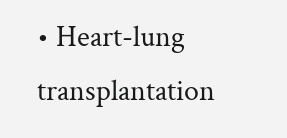• Heart-lung transplantation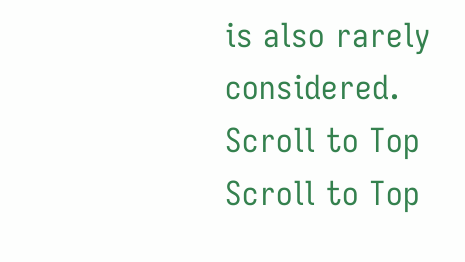is also rarely considered.
Scroll to Top
Scroll to Top